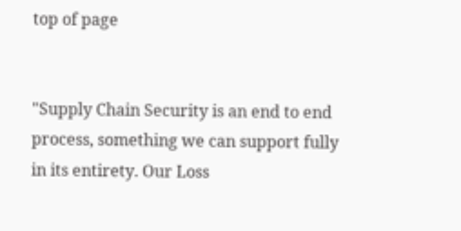top of page


"Supply Chain Security is an end to end process, something we can support fully in its entirety. Our Loss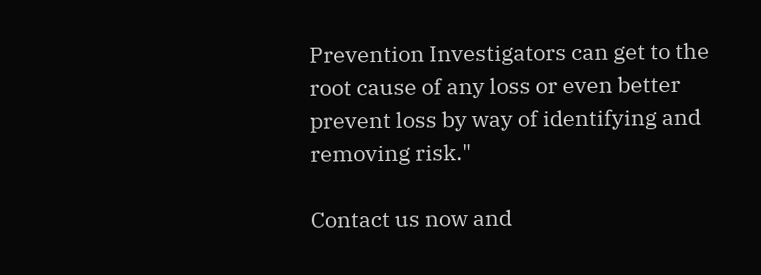Prevention Investigators can get to the root cause of any loss or even better prevent loss by way of identifying and removing risk."

Contact us now and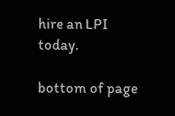hire an LPI today.

bottom of page